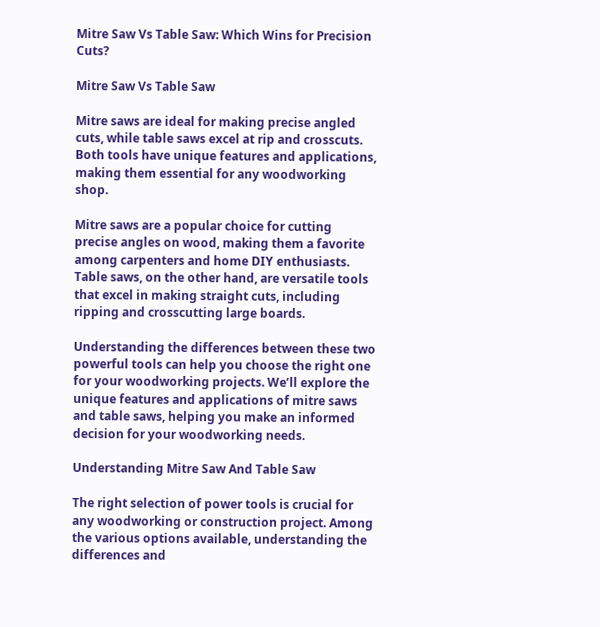Mitre Saw Vs Table Saw: Which Wins for Precision Cuts?

Mitre Saw Vs Table Saw

Mitre saws are ideal for making precise angled cuts, while table saws excel at rip and crosscuts. Both tools have unique features and applications, making them essential for any woodworking shop.

Mitre saws are a popular choice for cutting precise angles on wood, making them a favorite among carpenters and home DIY enthusiasts. Table saws, on the other hand, are versatile tools that excel in making straight cuts, including ripping and crosscutting large boards.

Understanding the differences between these two powerful tools can help you choose the right one for your woodworking projects. We’ll explore the unique features and applications of mitre saws and table saws, helping you make an informed decision for your woodworking needs.

Understanding Mitre Saw And Table Saw

The right selection of power tools is crucial for any woodworking or construction project. Among the various options available, understanding the differences and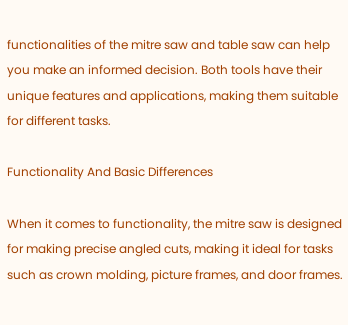functionalities of the mitre saw and table saw can help you make an informed decision. Both tools have their unique features and applications, making them suitable for different tasks.

Functionality And Basic Differences

When it comes to functionality, the mitre saw is designed for making precise angled cuts, making it ideal for tasks such as crown molding, picture frames, and door frames.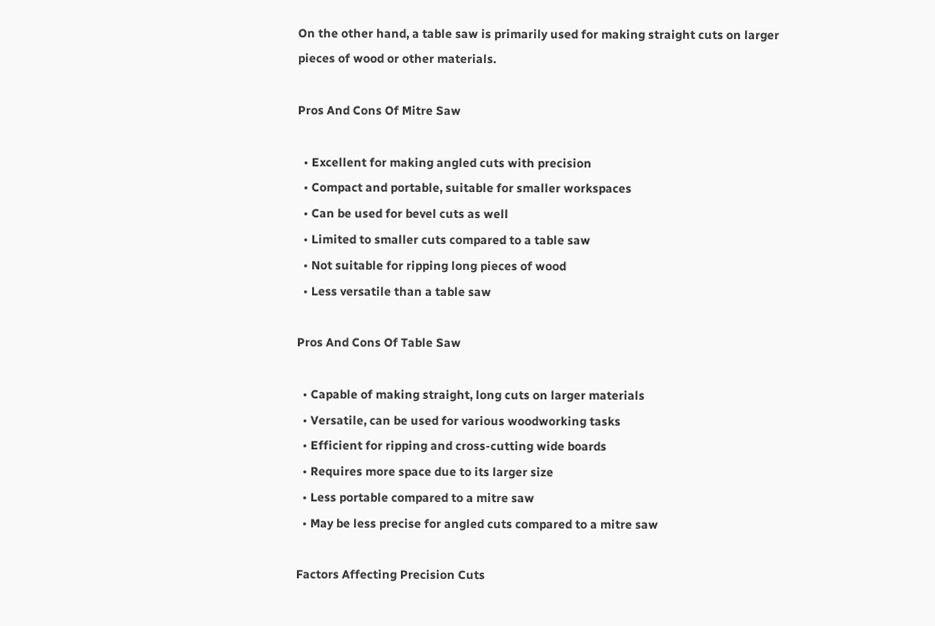On the other hand, a table saw is primarily used for making straight cuts on larger pieces of wood or other materials.

Pros And Cons Of Mitre Saw

  • Excellent for making angled cuts with precision
  • Compact and portable, suitable for smaller workspaces
  • Can be used for bevel cuts as well
  • Limited to smaller cuts compared to a table saw
  • Not suitable for ripping long pieces of wood
  • Less versatile than a table saw

Pros And Cons Of Table Saw

  • Capable of making straight, long cuts on larger materials
  • Versatile, can be used for various woodworking tasks
  • Efficient for ripping and cross-cutting wide boards
  • Requires more space due to its larger size
  • Less portable compared to a mitre saw
  • May be less precise for angled cuts compared to a mitre saw

Factors Affecting Precision Cuts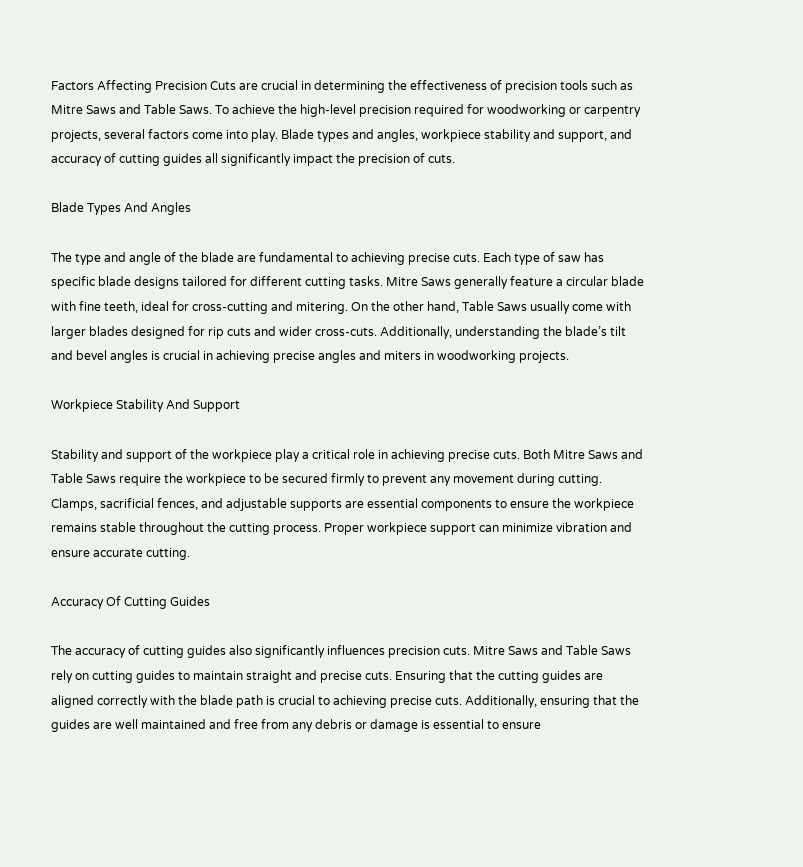Factors Affecting Precision Cuts are crucial in determining the effectiveness of precision tools such as Mitre Saws and Table Saws. To achieve the high-level precision required for woodworking or carpentry projects, several factors come into play. Blade types and angles, workpiece stability and support, and accuracy of cutting guides all significantly impact the precision of cuts.

Blade Types And Angles

The type and angle of the blade are fundamental to achieving precise cuts. Each type of saw has specific blade designs tailored for different cutting tasks. Mitre Saws generally feature a circular blade with fine teeth, ideal for cross-cutting and mitering. On the other hand, Table Saws usually come with larger blades designed for rip cuts and wider cross-cuts. Additionally, understanding the blade’s tilt and bevel angles is crucial in achieving precise angles and miters in woodworking projects.

Workpiece Stability And Support

Stability and support of the workpiece play a critical role in achieving precise cuts. Both Mitre Saws and Table Saws require the workpiece to be secured firmly to prevent any movement during cutting. Clamps, sacrificial fences, and adjustable supports are essential components to ensure the workpiece remains stable throughout the cutting process. Proper workpiece support can minimize vibration and ensure accurate cutting.

Accuracy Of Cutting Guides

The accuracy of cutting guides also significantly influences precision cuts. Mitre Saws and Table Saws rely on cutting guides to maintain straight and precise cuts. Ensuring that the cutting guides are aligned correctly with the blade path is crucial to achieving precise cuts. Additionally, ensuring that the guides are well maintained and free from any debris or damage is essential to ensure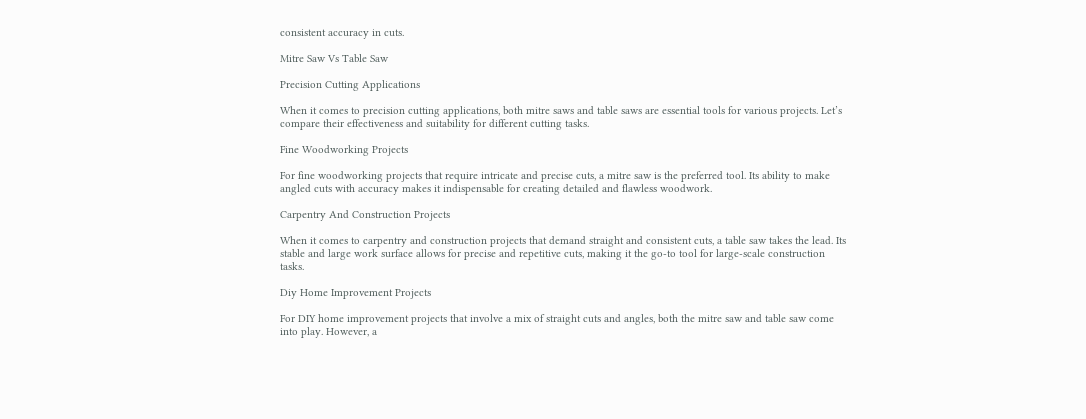consistent accuracy in cuts.

Mitre Saw Vs Table Saw

Precision Cutting Applications

When it comes to precision cutting applications, both mitre saws and table saws are essential tools for various projects. Let’s compare their effectiveness and suitability for different cutting tasks.

Fine Woodworking Projects

For fine woodworking projects that require intricate and precise cuts, a mitre saw is the preferred tool. Its ability to make angled cuts with accuracy makes it indispensable for creating detailed and flawless woodwork.

Carpentry And Construction Projects

When it comes to carpentry and construction projects that demand straight and consistent cuts, a table saw takes the lead. Its stable and large work surface allows for precise and repetitive cuts, making it the go-to tool for large-scale construction tasks.

Diy Home Improvement Projects

For DIY home improvement projects that involve a mix of straight cuts and angles, both the mitre saw and table saw come into play. However, a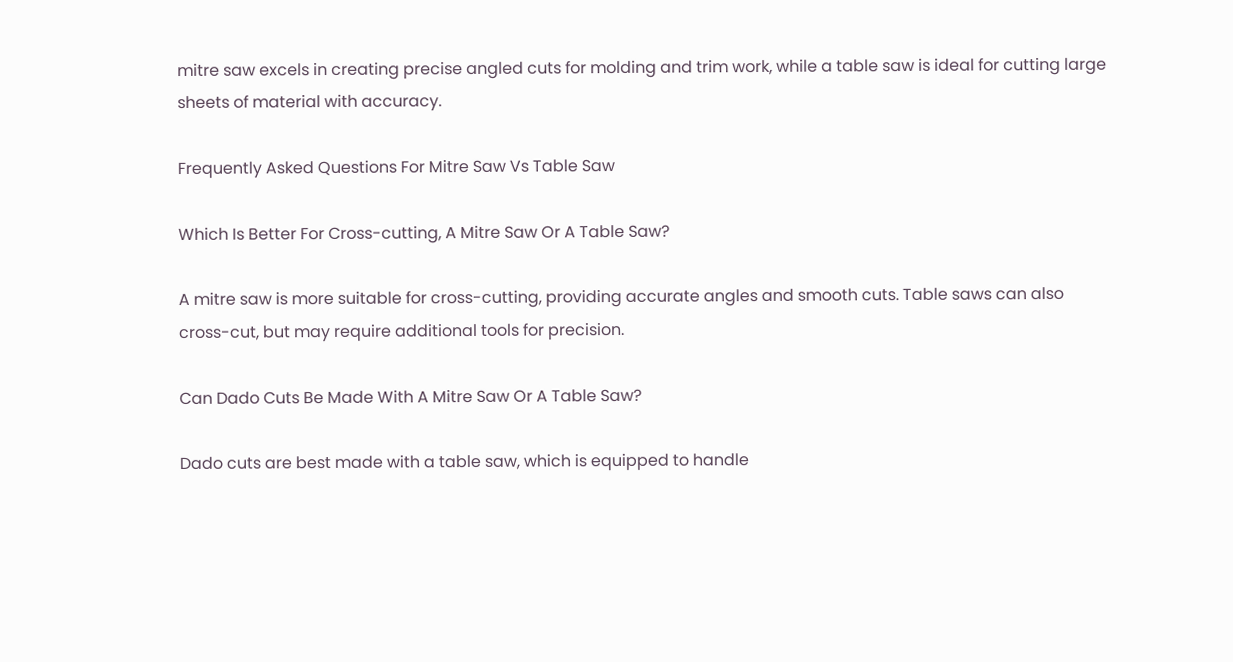mitre saw excels in creating precise angled cuts for molding and trim work, while a table saw is ideal for cutting large sheets of material with accuracy.

Frequently Asked Questions For Mitre Saw Vs Table Saw

Which Is Better For Cross-cutting, A Mitre Saw Or A Table Saw?

A mitre saw is more suitable for cross-cutting, providing accurate angles and smooth cuts. Table saws can also cross-cut, but may require additional tools for precision.

Can Dado Cuts Be Made With A Mitre Saw Or A Table Saw?

Dado cuts are best made with a table saw, which is equipped to handle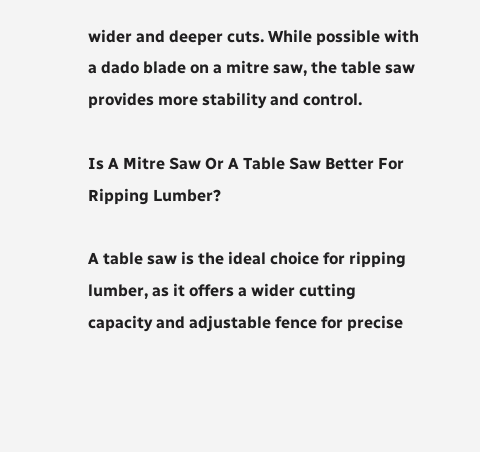wider and deeper cuts. While possible with a dado blade on a mitre saw, the table saw provides more stability and control.

Is A Mitre Saw Or A Table Saw Better For Ripping Lumber?

A table saw is the ideal choice for ripping lumber, as it offers a wider cutting capacity and adjustable fence for precise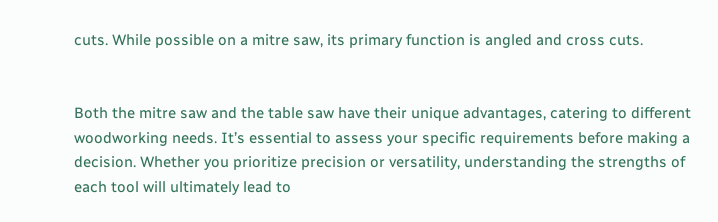cuts. While possible on a mitre saw, its primary function is angled and cross cuts.


Both the mitre saw and the table saw have their unique advantages, catering to different woodworking needs. It’s essential to assess your specific requirements before making a decision. Whether you prioritize precision or versatility, understanding the strengths of each tool will ultimately lead to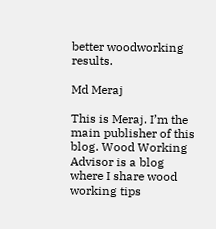better woodworking results.

Md Meraj

This is Meraj. I’m the main publisher of this blog. Wood Working Advisor is a blog where I share wood working tips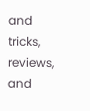and tricks, reviews, and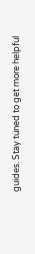guides. Stay tuned to get more helpful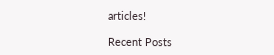articles!

Recent Posts